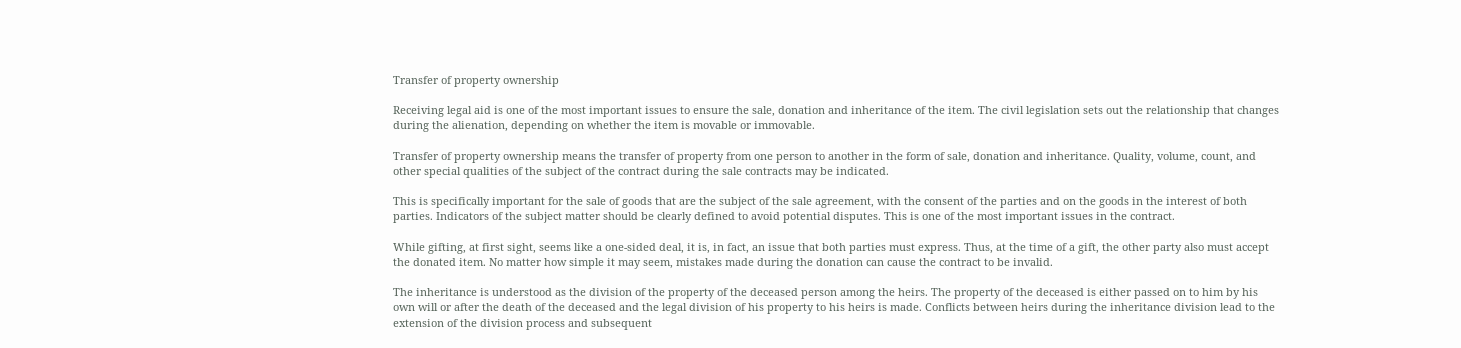Transfer of property ownership

Receiving legal aid is one of the most important issues to ensure the sale, donation and inheritance of the item. The civil legislation sets out the relationship that changes during the alienation, depending on whether the item is movable or immovable.

Transfer of property ownership means the transfer of property from one person to another in the form of sale, donation and inheritance. Quality, volume, count, and other special qualities of the subject of the contract during the sale contracts may be indicated.

This is specifically important for the sale of goods that are the subject of the sale agreement, with the consent of the parties and on the goods in the interest of both parties. Indicators of the subject matter should be clearly defined to avoid potential disputes. This is one of the most important issues in the contract.

While gifting, at first sight, seems like a one-sided deal, it is, in fact, an issue that both parties must express. Thus, at the time of a gift, the other party also must accept the donated item. No matter how simple it may seem, mistakes made during the donation can cause the contract to be invalid.

The inheritance is understood as the division of the property of the deceased person among the heirs. The property of the deceased is either passed on to him by his own will or after the death of the deceased and the legal division of his property to his heirs is made. Conflicts between heirs during the inheritance division lead to the extension of the division process and subsequent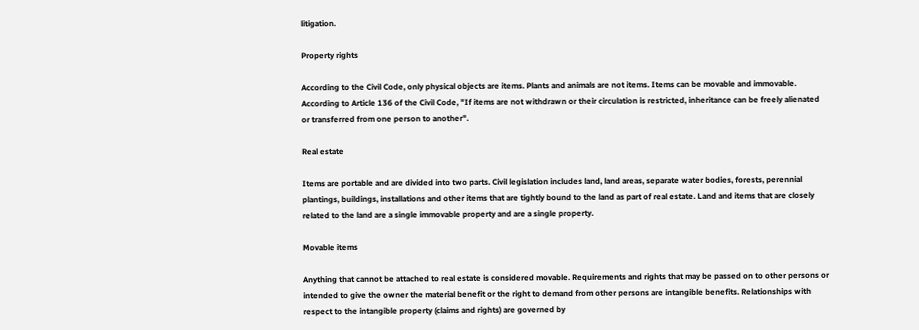litigation.

Property rights

According to the Civil Code, only physical objects are items. Plants and animals are not items. Items can be movable and immovable. According to Article 136 of the Civil Code, "If items are not withdrawn or their circulation is restricted, inheritance can be freely alienated or transferred from one person to another".

Real estate

Items are portable and are divided into two parts. Civil legislation includes land, land areas, separate water bodies, forests, perennial plantings, buildings, installations and other items that are tightly bound to the land as part of real estate. Land and items that are closely related to the land are a single immovable property and are a single property.

Movable items

Anything that cannot be attached to real estate is considered movable. Requirements and rights that may be passed on to other persons or intended to give the owner the material benefit or the right to demand from other persons are intangible benefits. Relationships with respect to the intangible property (claims and rights) are governed by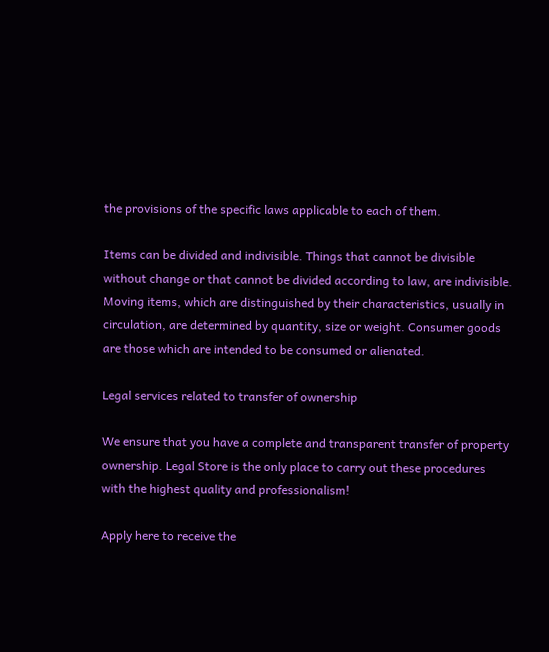the provisions of the specific laws applicable to each of them.

Items can be divided and indivisible. Things that cannot be divisible without change or that cannot be divided according to law, are indivisible. Moving items, which are distinguished by their characteristics, usually in circulation, are determined by quantity, size or weight. Consumer goods are those which are intended to be consumed or alienated.

Legal services related to transfer of ownership

We ensure that you have a complete and transparent transfer of property ownership. Legal Store is the only place to carry out these procedures with the highest quality and professionalism!

Apply here to receive the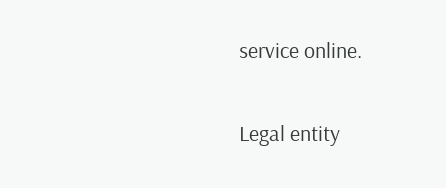service online.

Legal entity